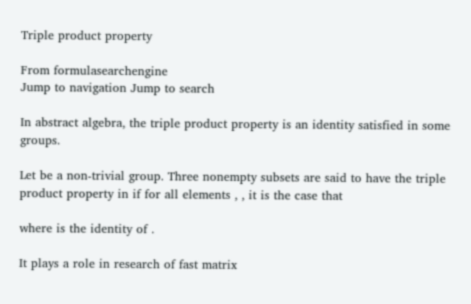Triple product property

From formulasearchengine
Jump to navigation Jump to search

In abstract algebra, the triple product property is an identity satisfied in some groups.

Let be a non-trivial group. Three nonempty subsets are said to have the triple product property in if for all elements , , it is the case that

where is the identity of .

It plays a role in research of fast matrix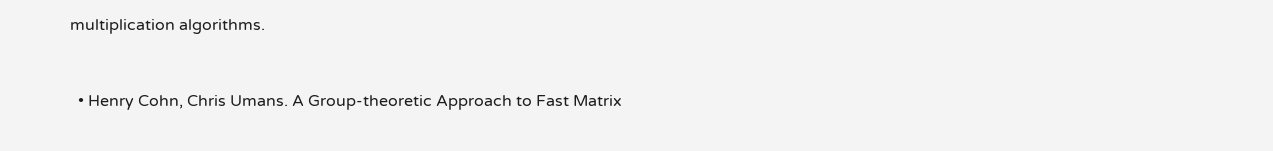multiplication algorithms.


  • Henry Cohn, Chris Umans. A Group-theoretic Approach to Fast Matrix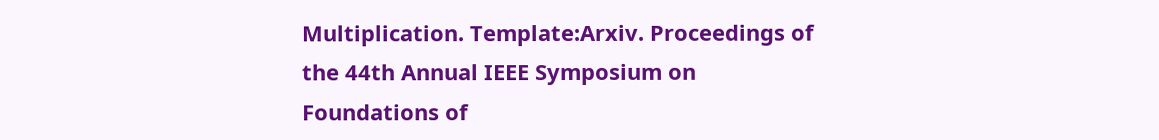Multiplication. Template:Arxiv. Proceedings of the 44th Annual IEEE Symposium on Foundations of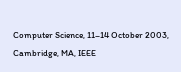Computer Science, 11–14 October 2003, Cambridge, MA, IEEE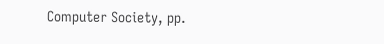Computer Society, pp.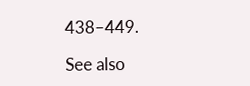438–449.

See also